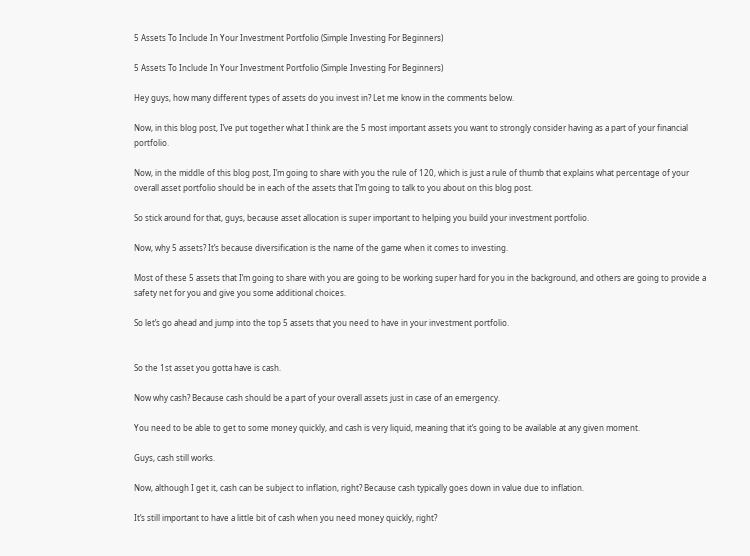5 Assets To Include In Your Investment Portfolio (Simple Investing For Beginners)

5 Assets To Include In Your Investment Portfolio (Simple Investing For Beginners)

Hey guys, how many different types of assets do you invest in? Let me know in the comments below.

Now, in this blog post, I’ve put together what I think are the 5 most important assets you want to strongly consider having as a part of your financial portfolio.

Now, in the middle of this blog post, I’m going to share with you the rule of 120, which is just a rule of thumb that explains what percentage of your overall asset portfolio should be in each of the assets that I’m going to talk to you about on this blog post.

So stick around for that, guys, because asset allocation is super important to helping you build your investment portfolio.

Now, why 5 assets? It’s because diversification is the name of the game when it comes to investing.

Most of these 5 assets that I’m going to share with you are going to be working super hard for you in the background, and others are going to provide a safety net for you and give you some additional choices.

So let’s go ahead and jump into the top 5 assets that you need to have in your investment portfolio.


So the 1st asset you gotta have is cash.

Now why cash? Because cash should be a part of your overall assets just in case of an emergency.

You need to be able to get to some money quickly, and cash is very liquid, meaning that it’s going to be available at any given moment.

Guys, cash still works.

Now, although I get it, cash can be subject to inflation, right? Because cash typically goes down in value due to inflation.

It’s still important to have a little bit of cash when you need money quickly, right?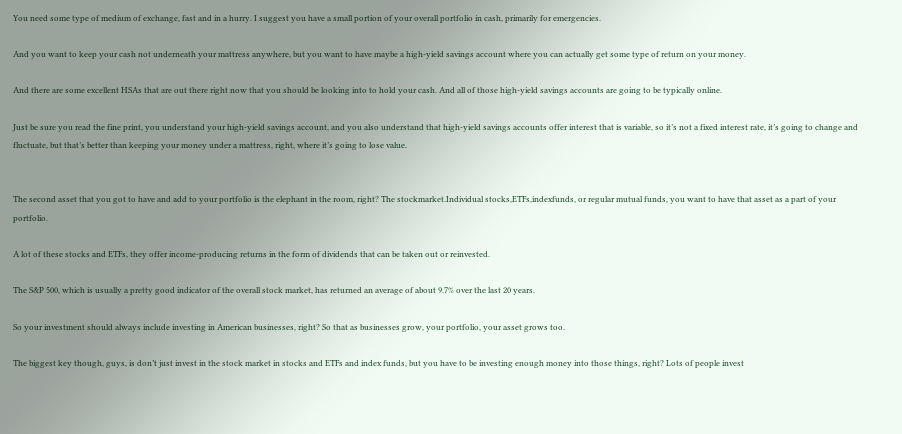You need some type of medium of exchange, fast and in a hurry. I suggest you have a small portion of your overall portfolio in cash, primarily for emergencies.

And you want to keep your cash not underneath your mattress anywhere, but you want to have maybe a high-yield savings account where you can actually get some type of return on your money.

And there are some excellent HSAs that are out there right now that you should be looking into to hold your cash. And all of those high-yield savings accounts are going to be typically online.

Just be sure you read the fine print, you understand your high-yield savings account, and you also understand that high-yield savings accounts offer interest that is variable, so it’s not a fixed interest rate, it’s going to change and fluctuate, but that’s better than keeping your money under a mattress, right, where it’s going to lose value.


The second asset that you got to have and add to your portfolio is the elephant in the room, right? The stockmarket.Individual stocks,ETFs,indexfunds, or regular mutual funds, you want to have that asset as a part of your portfolio.

A lot of these stocks and ETFs, they offer income-producing returns in the form of dividends that can be taken out or reinvested.

The S&P 500, which is usually a pretty good indicator of the overall stock market, has returned an average of about 9.7% over the last 20 years.

So your investment should always include investing in American businesses, right? So that as businesses grow, your portfolio, your asset grows too.

The biggest key though, guys, is don’t just invest in the stock market in stocks and ETFs and index funds, but you have to be investing enough money into those things, right? Lots of people invest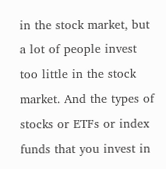in the stock market, but a lot of people invest too little in the stock market. And the types of stocks or ETFs or index funds that you invest in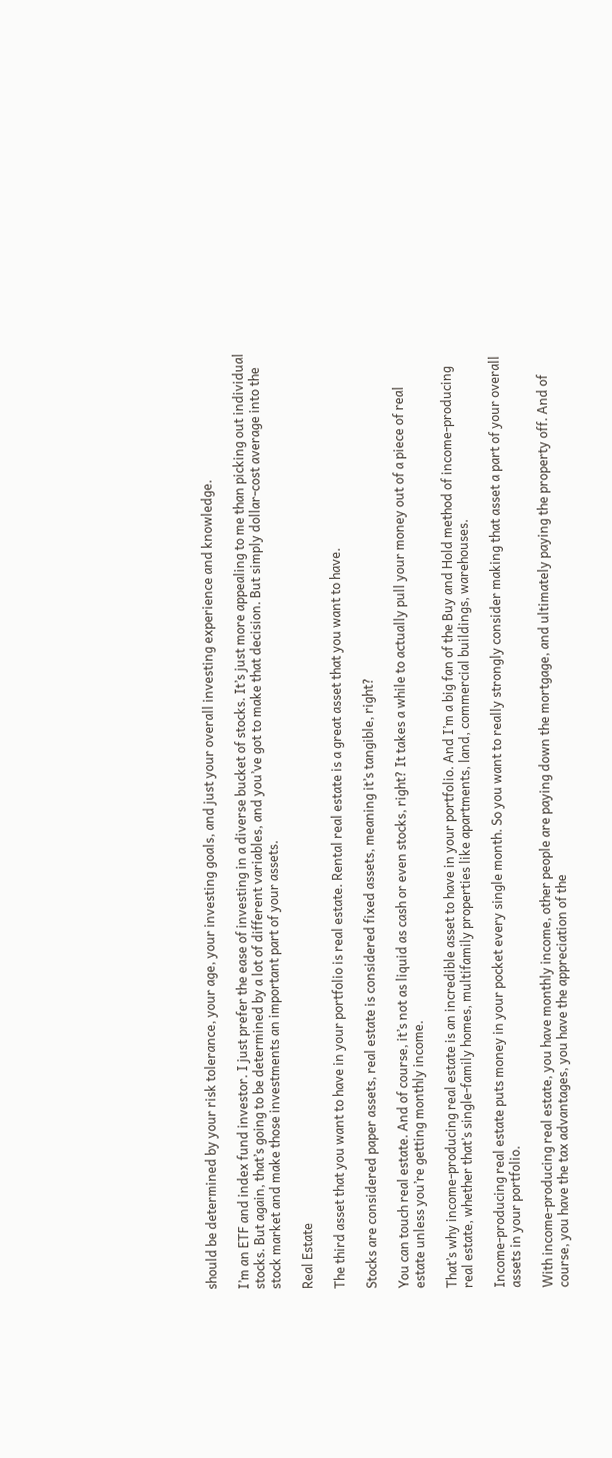should be determined by your risk tolerance, your age, your investing goals, and just your overall investing experience and knowledge.

I’m an ETF and index fund investor. I just prefer the ease of investing in a diverse bucket of stocks. It’s just more appealing to me than picking out individual stocks. But again, that’s going to be determined by a lot of different variables, and you’ve got to make that decision. But simply dollar-cost average into the stock market and make those investments an important part of your assets.

Real Estate

The third asset that you want to have in your portfolio is real estate. Rental real estate is a great asset that you want to have.

Stocks are considered paper assets, real estate is considered fixed assets, meaning it’s tangible, right?

You can touch real estate. And of course, it’s not as liquid as cash or even stocks, right? It takes a while to actually pull your money out of a piece of real estate unless you’re getting monthly income.

That’s why income-producing real estate is an incredible asset to have in your portfolio. And I’m a big fan of the Buy and Hold method of income-producing real estate, whether that’s single-family homes, multifamily properties like apartments, land, commercial buildings, warehouses.

Income-producing real estate puts money in your pocket every single month. So you want to really strongly consider making that asset a part of your overall assets in your portfolio.

With income-producing real estate, you have monthly income, other people are paying down the mortgage, and ultimately paying the property off. And of course, you have the tax advantages, you have the appreciation of the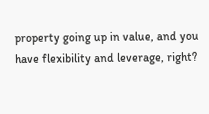property going up in value, and you have flexibility and leverage, right?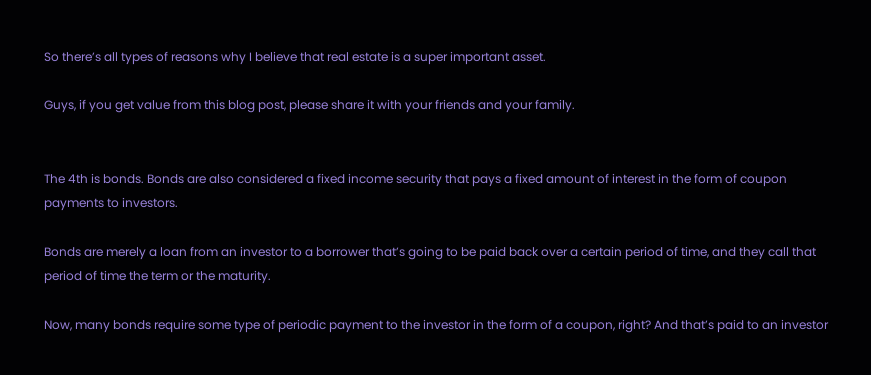So there’s all types of reasons why I believe that real estate is a super important asset.

Guys, if you get value from this blog post, please share it with your friends and your family.


The 4th is bonds. Bonds are also considered a fixed income security that pays a fixed amount of interest in the form of coupon payments to investors.

Bonds are merely a loan from an investor to a borrower that’s going to be paid back over a certain period of time, and they call that period of time the term or the maturity.

Now, many bonds require some type of periodic payment to the investor in the form of a coupon, right? And that’s paid to an investor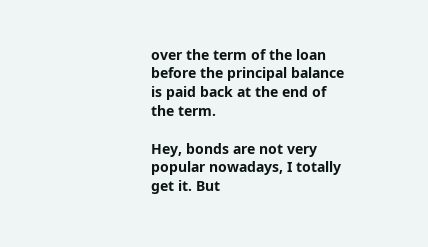over the term of the loan before the principal balance is paid back at the end of the term.

Hey, bonds are not very popular nowadays, I totally get it. But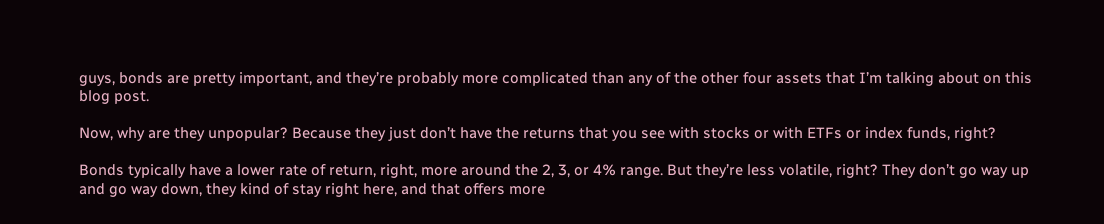guys, bonds are pretty important, and they’re probably more complicated than any of the other four assets that I’m talking about on this blog post.

Now, why are they unpopular? Because they just don’t have the returns that you see with stocks or with ETFs or index funds, right?

Bonds typically have a lower rate of return, right, more around the 2, 3, or 4% range. But they’re less volatile, right? They don’t go way up and go way down, they kind of stay right here, and that offers more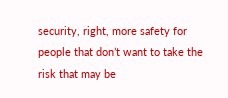security, right, more safety for people that don’t want to take the risk that may be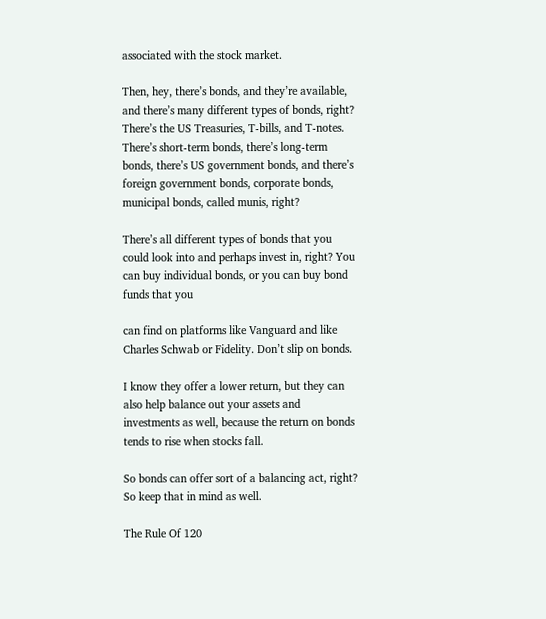associated with the stock market.

Then, hey, there’s bonds, and they’re available, and there’s many different types of bonds, right? There’s the US Treasuries, T-bills, and T-notes. There’s short-term bonds, there’s long-term bonds, there’s US government bonds, and there’s foreign government bonds, corporate bonds, municipal bonds, called munis, right?

There’s all different types of bonds that you could look into and perhaps invest in, right? You can buy individual bonds, or you can buy bond funds that you

can find on platforms like Vanguard and like Charles Schwab or Fidelity. Don’t slip on bonds.

I know they offer a lower return, but they can also help balance out your assets and investments as well, because the return on bonds tends to rise when stocks fall.

So bonds can offer sort of a balancing act, right? So keep that in mind as well.

The Rule Of 120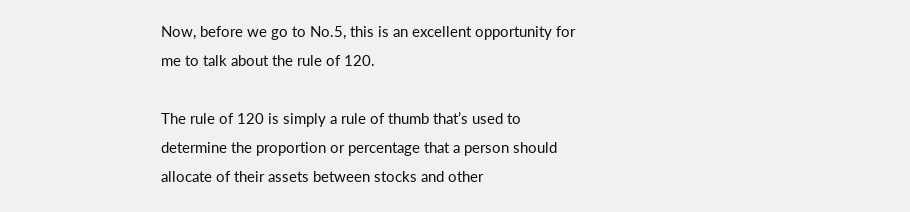Now, before we go to No.5, this is an excellent opportunity for me to talk about the rule of 120.

The rule of 120 is simply a rule of thumb that’s used to determine the proportion or percentage that a person should allocate of their assets between stocks and other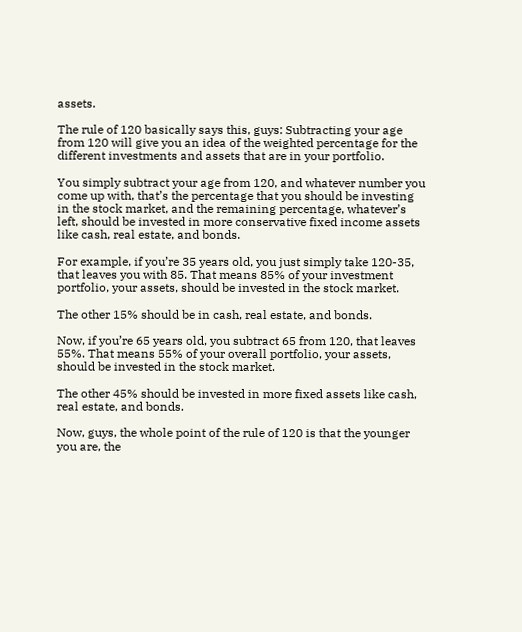assets.

The rule of 120 basically says this, guys: Subtracting your age from 120 will give you an idea of the weighted percentage for the different investments and assets that are in your portfolio.

You simply subtract your age from 120, and whatever number you come up with, that’s the percentage that you should be investing in the stock market, and the remaining percentage, whatever’s left, should be invested in more conservative fixed income assets like cash, real estate, and bonds.

For example, if you’re 35 years old, you just simply take 120-35, that leaves you with 85. That means 85% of your investment portfolio, your assets, should be invested in the stock market.

The other 15% should be in cash, real estate, and bonds.

Now, if you’re 65 years old, you subtract 65 from 120, that leaves 55%. That means 55% of your overall portfolio, your assets, should be invested in the stock market.

The other 45% should be invested in more fixed assets like cash, real estate, and bonds.

Now, guys, the whole point of the rule of 120 is that the younger you are, the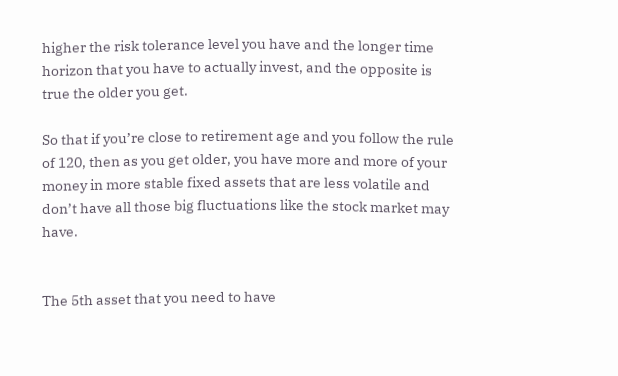higher the risk tolerance level you have and the longer time horizon that you have to actually invest, and the opposite is true the older you get.

So that if you’re close to retirement age and you follow the rule of 120, then as you get older, you have more and more of your money in more stable fixed assets that are less volatile and don’t have all those big fluctuations like the stock market may have.


The 5th asset that you need to have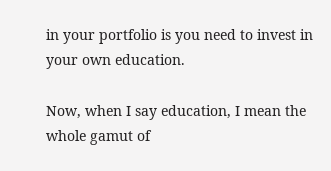in your portfolio is you need to invest in your own education.

Now, when I say education, I mean the whole gamut of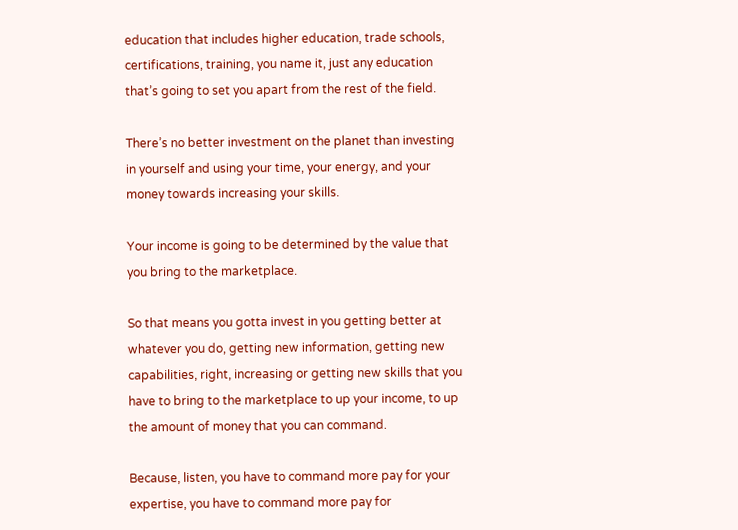education that includes higher education, trade schools, certifications, training, you name it, just any education that’s going to set you apart from the rest of the field.

There’s no better investment on the planet than investing in yourself and using your time, your energy, and your money towards increasing your skills.

Your income is going to be determined by the value that you bring to the marketplace.

So that means you gotta invest in you getting better at whatever you do, getting new information, getting new capabilities, right, increasing or getting new skills that you have to bring to the marketplace to up your income, to up the amount of money that you can command.

Because, listen, you have to command more pay for your expertise, you have to command more pay for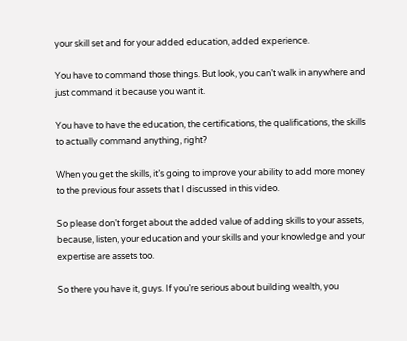your skill set and for your added education, added experience.

You have to command those things. But look, you can’t walk in anywhere and just command it because you want it.

You have to have the education, the certifications, the qualifications, the skills to actually command anything, right?

When you get the skills, it’s going to improve your ability to add more money to the previous four assets that I discussed in this video.

So please don’t forget about the added value of adding skills to your assets, because, listen, your education and your skills and your knowledge and your expertise are assets too.

So there you have it, guys. If you’re serious about building wealth, you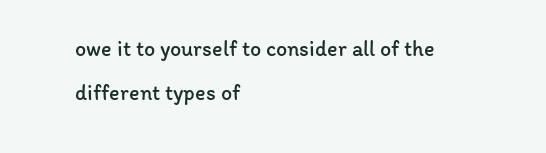owe it to yourself to consider all of the different types of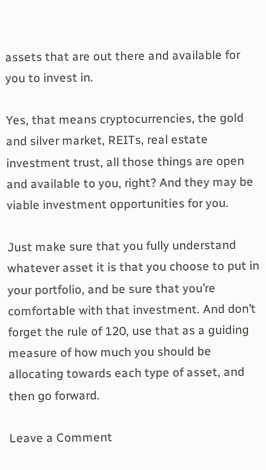assets that are out there and available for you to invest in.

Yes, that means cryptocurrencies, the gold and silver market, REITs, real estate investment trust, all those things are open and available to you, right? And they may be viable investment opportunities for you.

Just make sure that you fully understand whatever asset it is that you choose to put in your portfolio, and be sure that you’re comfortable with that investment. And don’t forget the rule of 120, use that as a guiding measure of how much you should be allocating towards each type of asset, and then go forward.

Leave a Comment